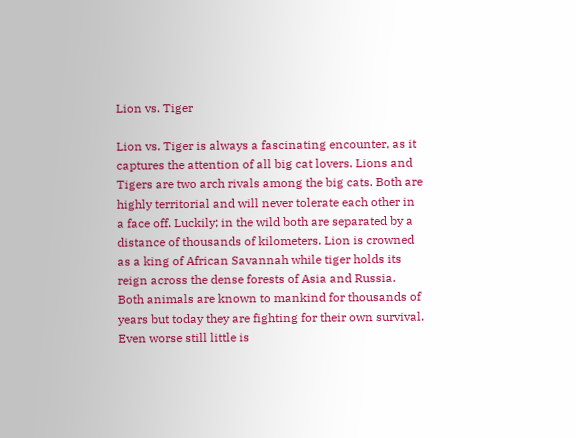Lion vs. Tiger

Lion vs. Tiger is always a fascinating encounter, as it captures the attention of all big cat lovers. Lions and Tigers are two arch rivals among the big cats. Both are highly territorial and will never tolerate each other in a face off. Luckily; in the wild both are separated by a distance of thousands of kilometers. Lion is crowned as a king of African Savannah while tiger holds its reign across the dense forests of Asia and Russia. Both animals are known to mankind for thousands of years but today they are fighting for their own survival. Even worse still little is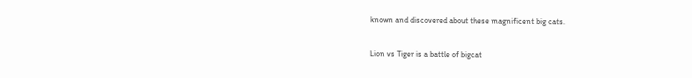known and discovered about these magnificent big cats.

Lion vs Tiger is a battle of bigcat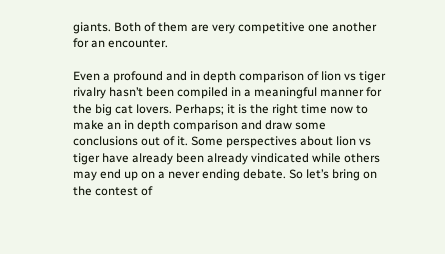giants. Both of them are very competitive one another for an encounter.

Even a profound and in depth comparison of lion vs tiger rivalry hasn’t been compiled in a meaningful manner for the big cat lovers. Perhaps; it is the right time now to make an in depth comparison and draw some conclusions out of it. Some perspectives about lion vs tiger have already been already vindicated while others may end up on a never ending debate. So let’s bring on the contest of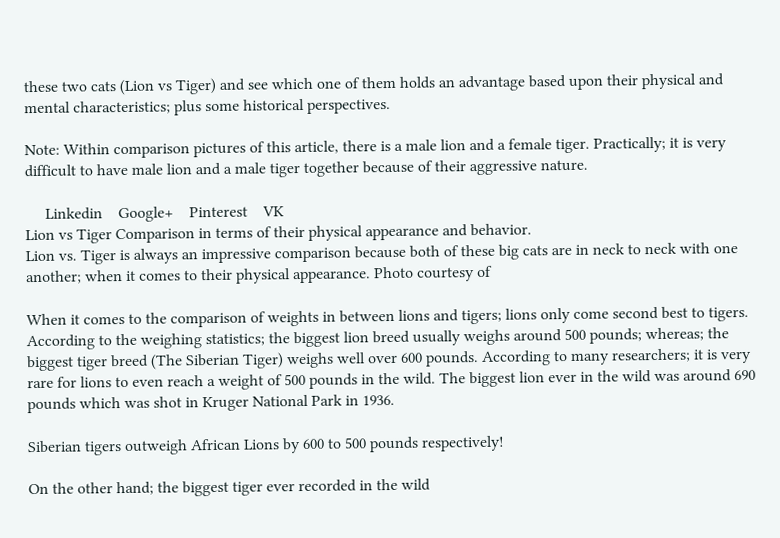these two cats (Lion vs Tiger) and see which one of them holds an advantage based upon their physical and mental characteristics; plus some historical perspectives.

Note: Within comparison pictures of this article, there is a male lion and a female tiger. Practically; it is very difficult to have male lion and a male tiger together because of their aggressive nature.

     Linkedin    Google+    Pinterest    VK
Lion vs Tiger Comparison in terms of their physical appearance and behavior.
Lion vs. Tiger is always an impressive comparison because both of these big cats are in neck to neck with one another; when it comes to their physical appearance. Photo courtesy of

When it comes to the comparison of weights in between lions and tigers; lions only come second best to tigers. According to the weighing statistics; the biggest lion breed usually weighs around 500 pounds; whereas; the biggest tiger breed (The Siberian Tiger) weighs well over 600 pounds. According to many researchers; it is very rare for lions to even reach a weight of 500 pounds in the wild. The biggest lion ever in the wild was around 690 pounds which was shot in Kruger National Park in 1936.

Siberian tigers outweigh African Lions by 600 to 500 pounds respectively!

On the other hand; the biggest tiger ever recorded in the wild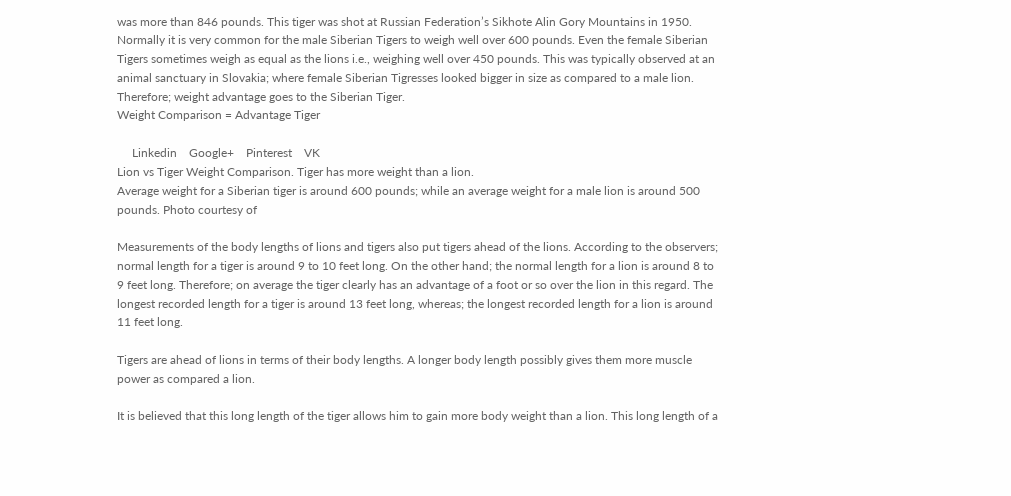was more than 846 pounds. This tiger was shot at Russian Federation’s Sikhote Alin Gory Mountains in 1950. Normally it is very common for the male Siberian Tigers to weigh well over 600 pounds. Even the female Siberian Tigers sometimes weigh as equal as the lions i.e., weighing well over 450 pounds. This was typically observed at an animal sanctuary in Slovakia; where female Siberian Tigresses looked bigger in size as compared to a male lion. Therefore; weight advantage goes to the Siberian Tiger.
Weight Comparison = Advantage Tiger

     Linkedin    Google+    Pinterest    VK
Lion vs Tiger Weight Comparison. Tiger has more weight than a lion.
Average weight for a Siberian tiger is around 600 pounds; while an average weight for a male lion is around 500 pounds. Photo courtesy of

Measurements of the body lengths of lions and tigers also put tigers ahead of the lions. According to the observers; normal length for a tiger is around 9 to 10 feet long. On the other hand; the normal length for a lion is around 8 to 9 feet long. Therefore; on average the tiger clearly has an advantage of a foot or so over the lion in this regard. The longest recorded length for a tiger is around 13 feet long, whereas; the longest recorded length for a lion is around 11 feet long.

Tigers are ahead of lions in terms of their body lengths. A longer body length possibly gives them more muscle power as compared a lion.

It is believed that this long length of the tiger allows him to gain more body weight than a lion. This long length of a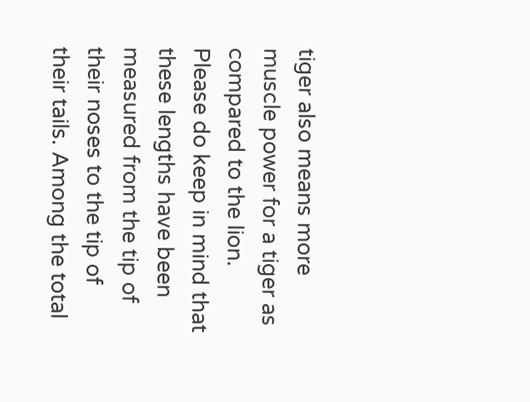tiger also means more muscle power for a tiger as compared to the lion. Please do keep in mind that these lengths have been measured from the tip of their noses to the tip of their tails. Among the total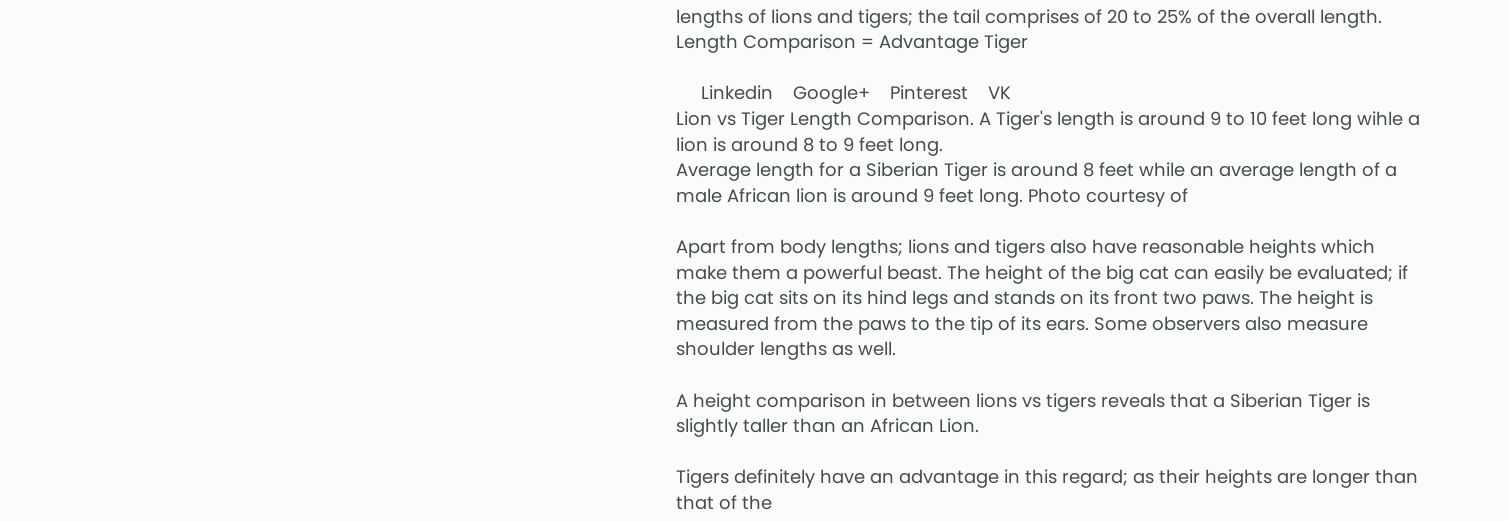lengths of lions and tigers; the tail comprises of 20 to 25% of the overall length.
Length Comparison = Advantage Tiger

     Linkedin    Google+    Pinterest    VK
Lion vs Tiger Length Comparison. A Tiger's length is around 9 to 10 feet long wihle a lion is around 8 to 9 feet long.
Average length for a Siberian Tiger is around 8 feet while an average length of a male African lion is around 9 feet long. Photo courtesy of

Apart from body lengths; lions and tigers also have reasonable heights which make them a powerful beast. The height of the big cat can easily be evaluated; if the big cat sits on its hind legs and stands on its front two paws. The height is measured from the paws to the tip of its ears. Some observers also measure shoulder lengths as well.

A height comparison in between lions vs tigers reveals that a Siberian Tiger is slightly taller than an African Lion.

Tigers definitely have an advantage in this regard; as their heights are longer than that of the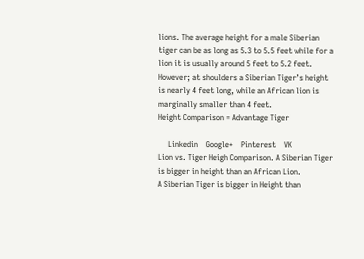lions. The average height for a male Siberian tiger can be as long as 5.3 to 5.5 feet while for a lion it is usually around 5 feet to 5.2 feet. However; at shoulders a Siberian Tiger’s height is nearly 4 feet long, while an African lion is marginally smaller than 4 feet.
Height Comparison = Advantage Tiger

     Linkedin    Google+    Pinterest    VK
Lion vs. Tiger Heigh Comparison. A Siberian Tiger is bigger in height than an African Lion.
A Siberian Tiger is bigger in Height than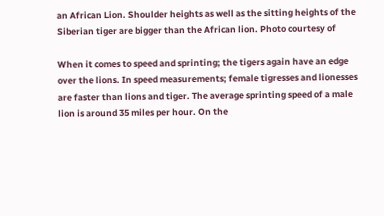an African Lion. Shoulder heights as well as the sitting heights of the Siberian tiger are bigger than the African lion. Photo courtesy of

When it comes to speed and sprinting; the tigers again have an edge over the lions. In speed measurements; female tigresses and lionesses are faster than lions and tiger. The average sprinting speed of a male lion is around 35 miles per hour. On the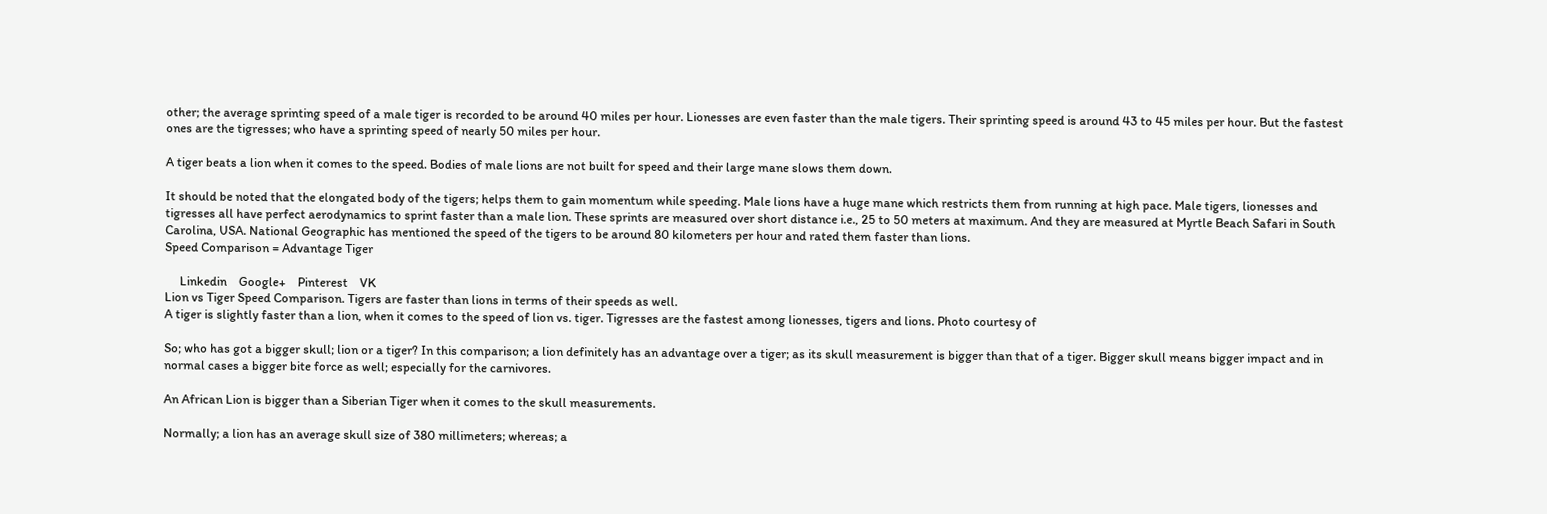other; the average sprinting speed of a male tiger is recorded to be around 40 miles per hour. Lionesses are even faster than the male tigers. Their sprinting speed is around 43 to 45 miles per hour. But the fastest ones are the tigresses; who have a sprinting speed of nearly 50 miles per hour.

A tiger beats a lion when it comes to the speed. Bodies of male lions are not built for speed and their large mane slows them down.

It should be noted that the elongated body of the tigers; helps them to gain momentum while speeding. Male lions have a huge mane which restricts them from running at high pace. Male tigers, lionesses and tigresses all have perfect aerodynamics to sprint faster than a male lion. These sprints are measured over short distance i.e., 25 to 50 meters at maximum. And they are measured at Myrtle Beach Safari in South Carolina, USA. National Geographic has mentioned the speed of the tigers to be around 80 kilometers per hour and rated them faster than lions.
Speed Comparison = Advantage Tiger

     Linkedin    Google+    Pinterest    VK
Lion vs Tiger Speed Comparison. Tigers are faster than lions in terms of their speeds as well.
A tiger is slightly faster than a lion, when it comes to the speed of lion vs. tiger. Tigresses are the fastest among lionesses, tigers and lions. Photo courtesy of

So; who has got a bigger skull; lion or a tiger? In this comparison; a lion definitely has an advantage over a tiger; as its skull measurement is bigger than that of a tiger. Bigger skull means bigger impact and in normal cases a bigger bite force as well; especially for the carnivores.

An African Lion is bigger than a Siberian Tiger when it comes to the skull measurements.

Normally; a lion has an average skull size of 380 millimeters; whereas; a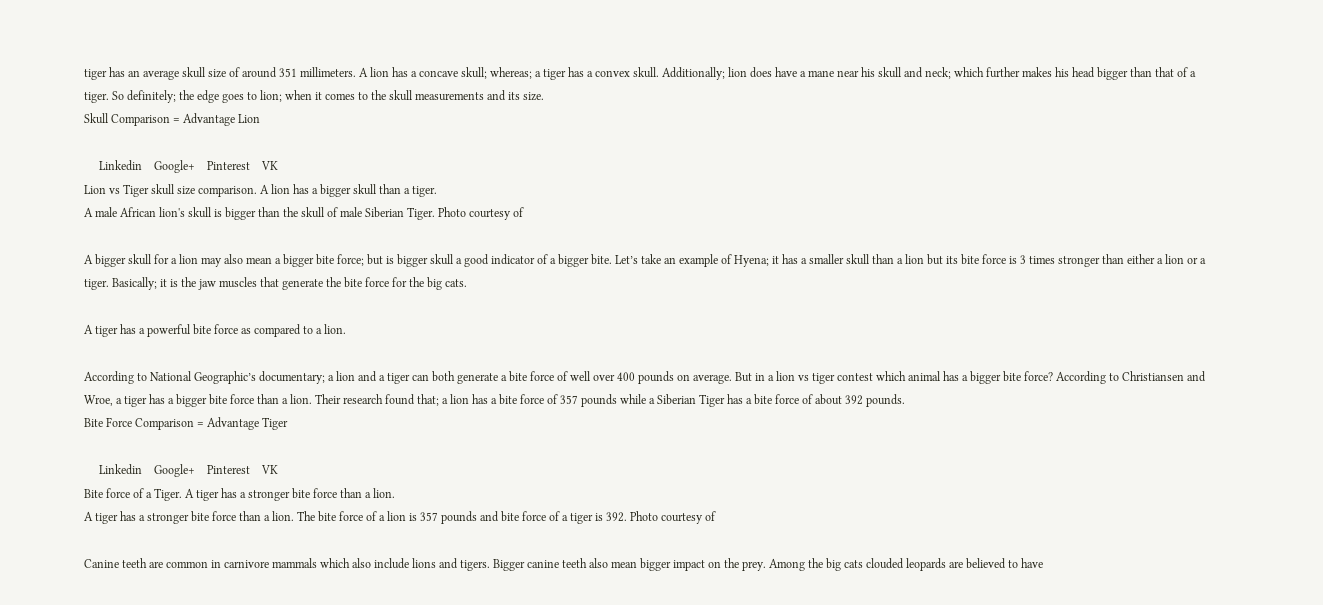tiger has an average skull size of around 351 millimeters. A lion has a concave skull; whereas; a tiger has a convex skull. Additionally; lion does have a mane near his skull and neck; which further makes his head bigger than that of a tiger. So definitely; the edge goes to lion; when it comes to the skull measurements and its size.
Skull Comparison = Advantage Lion

     Linkedin    Google+    Pinterest    VK
Lion vs Tiger skull size comparison. A lion has a bigger skull than a tiger.
A male African lion's skull is bigger than the skull of male Siberian Tiger. Photo courtesy of

A bigger skull for a lion may also mean a bigger bite force; but is bigger skull a good indicator of a bigger bite. Let’s take an example of Hyena; it has a smaller skull than a lion but its bite force is 3 times stronger than either a lion or a tiger. Basically; it is the jaw muscles that generate the bite force for the big cats.

A tiger has a powerful bite force as compared to a lion.

According to National Geographic’s documentary; a lion and a tiger can both generate a bite force of well over 400 pounds on average. But in a lion vs tiger contest which animal has a bigger bite force? According to Christiansen and Wroe, a tiger has a bigger bite force than a lion. Their research found that; a lion has a bite force of 357 pounds while a Siberian Tiger has a bite force of about 392 pounds.
Bite Force Comparison = Advantage Tiger

     Linkedin    Google+    Pinterest    VK
Bite force of a Tiger. A tiger has a stronger bite force than a lion.
A tiger has a stronger bite force than a lion. The bite force of a lion is 357 pounds and bite force of a tiger is 392. Photo courtesy of

Canine teeth are common in carnivore mammals which also include lions and tigers. Bigger canine teeth also mean bigger impact on the prey. Among the big cats clouded leopards are believed to have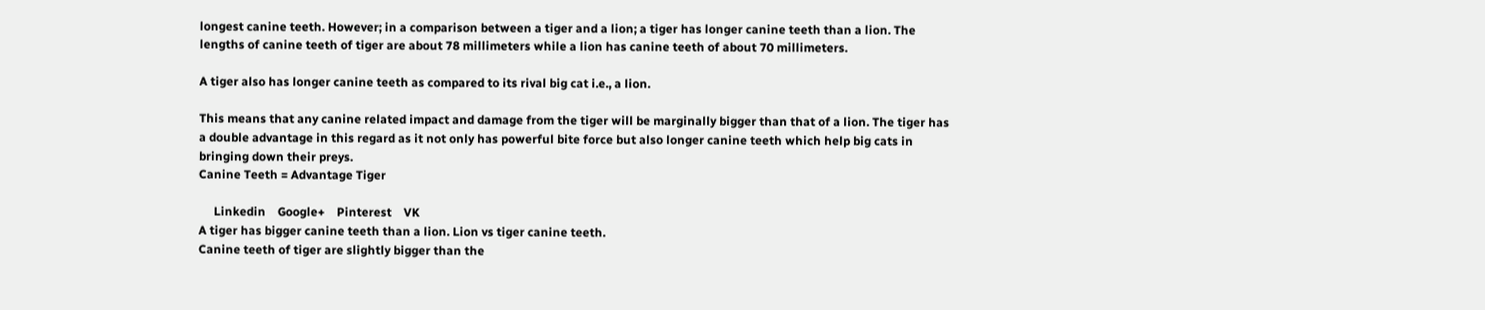longest canine teeth. However; in a comparison between a tiger and a lion; a tiger has longer canine teeth than a lion. The lengths of canine teeth of tiger are about 78 millimeters while a lion has canine teeth of about 70 millimeters.

A tiger also has longer canine teeth as compared to its rival big cat i.e., a lion.

This means that any canine related impact and damage from the tiger will be marginally bigger than that of a lion. The tiger has a double advantage in this regard as it not only has powerful bite force but also longer canine teeth which help big cats in bringing down their preys.
Canine Teeth = Advantage Tiger

     Linkedin    Google+    Pinterest    VK
A tiger has bigger canine teeth than a lion. Lion vs tiger canine teeth.
Canine teeth of tiger are slightly bigger than the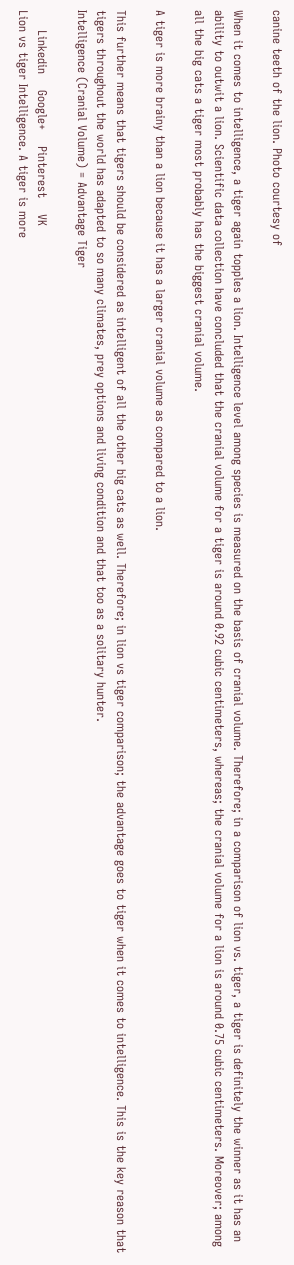canine teeth of the lion. Photo courtesy of

When it comes to intelligence, a tiger again topples a lion. Intelligence level among species is measured on the basis of cranial volume. Therefore; in a comparison of lion vs. tiger, a tiger is definitely the winner as it has an ability to outwit a lion. Scientific data collection have concluded that the cranial volume for a tiger is around 0.92 cubic centimeters, whereas; the cranial volume for a lion is around 0.75 cubic centimeters. Moreover; among all the big cats a tiger most probably has the biggest cranial volume.

A tiger is more brainy than a lion because it has a larger cranial volume as compared to a lion.

This further means that tigers should be considered as intelligent of all the other big cats as well. Therefore; in lion vs tiger comparison; the advantage goes to tiger when it comes to intelligence. This is the key reason that tigers throughout the world has adapted to so many climates, prey options and living condition and that too as a solitary hunter.
Intelligence (Cranial Volume) = Advantage Tiger

     Linkedin    Google+    Pinterest    VK
Lion vs tiger Intelligence. A tiger is more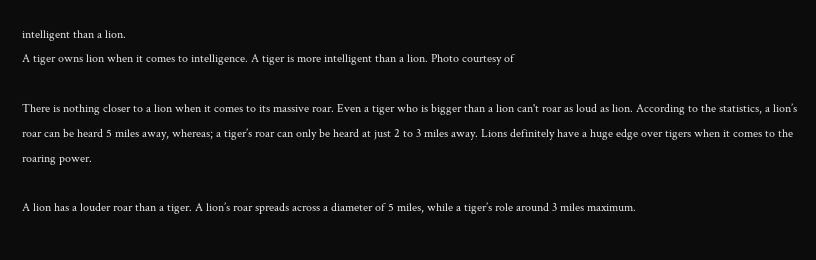intelligent than a lion.
A tiger owns lion when it comes to intelligence. A tiger is more intelligent than a lion. Photo courtesy of

There is nothing closer to a lion when it comes to its massive roar. Even a tiger who is bigger than a lion can't roar as loud as lion. According to the statistics, a lion’s roar can be heard 5 miles away, whereas; a tiger’s roar can only be heard at just 2 to 3 miles away. Lions definitely have a huge edge over tigers when it comes to the roaring power.

A lion has a louder roar than a tiger. A lion’s roar spreads across a diameter of 5 miles, while a tiger’s role around 3 miles maximum.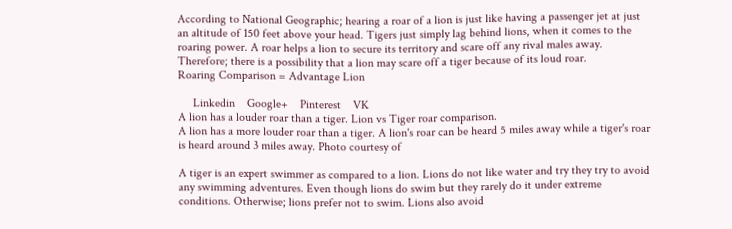According to National Geographic; hearing a roar of a lion is just like having a passenger jet at just an altitude of 150 feet above your head. Tigers just simply lag behind lions, when it comes to the roaring power. A roar helps a lion to secure its territory and scare off any rival males away. Therefore; there is a possibility that a lion may scare off a tiger because of its loud roar.
Roaring Comparison = Advantage Lion

     Linkedin    Google+    Pinterest    VK
A lion has a louder roar than a tiger. Lion vs Tiger roar comparison.
A lion has a more louder roar than a tiger. A lion's roar can be heard 5 miles away while a tiger's roar is heard around 3 miles away. Photo courtesy of

A tiger is an expert swimmer as compared to a lion. Lions do not like water and try they try to avoid any swimming adventures. Even though lions do swim but they rarely do it under extreme conditions. Otherwise; lions prefer not to swim. Lions also avoid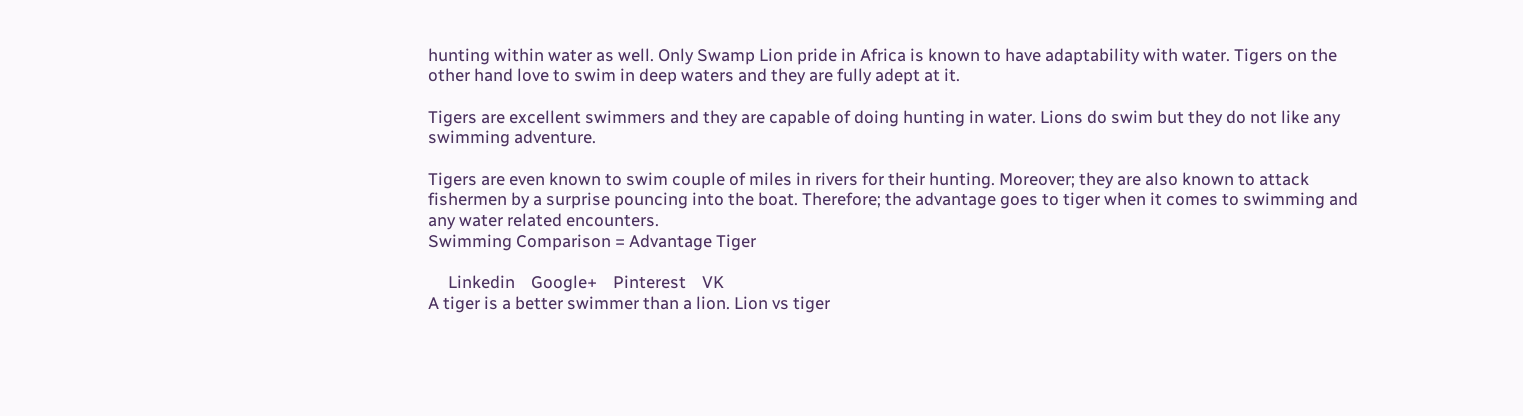hunting within water as well. Only Swamp Lion pride in Africa is known to have adaptability with water. Tigers on the other hand love to swim in deep waters and they are fully adept at it.

Tigers are excellent swimmers and they are capable of doing hunting in water. Lions do swim but they do not like any swimming adventure.

Tigers are even known to swim couple of miles in rivers for their hunting. Moreover; they are also known to attack fishermen by a surprise pouncing into the boat. Therefore; the advantage goes to tiger when it comes to swimming and any water related encounters.
Swimming Comparison = Advantage Tiger

     Linkedin    Google+    Pinterest    VK
A tiger is a better swimmer than a lion. Lion vs tiger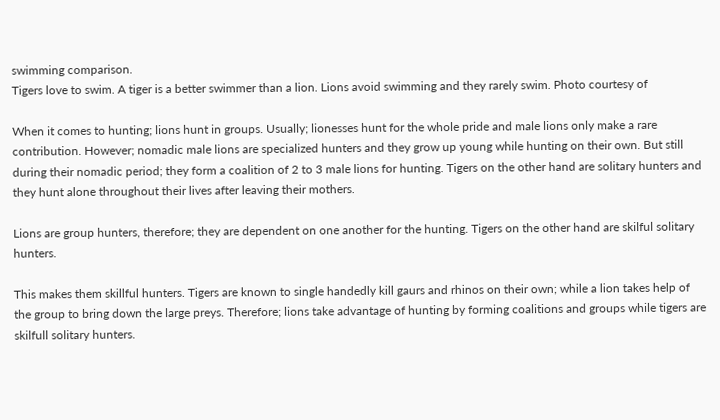swimming comparison.
Tigers love to swim. A tiger is a better swimmer than a lion. Lions avoid swimming and they rarely swim. Photo courtesy of

When it comes to hunting; lions hunt in groups. Usually; lionesses hunt for the whole pride and male lions only make a rare contribution. However; nomadic male lions are specialized hunters and they grow up young while hunting on their own. But still during their nomadic period; they form a coalition of 2 to 3 male lions for hunting. Tigers on the other hand are solitary hunters and they hunt alone throughout their lives after leaving their mothers.

Lions are group hunters, therefore; they are dependent on one another for the hunting. Tigers on the other hand are skilful solitary hunters.

This makes them skillful hunters. Tigers are known to single handedly kill gaurs and rhinos on their own; while a lion takes help of the group to bring down the large preys. Therefore; lions take advantage of hunting by forming coalitions and groups while tigers are skilfull solitary hunters.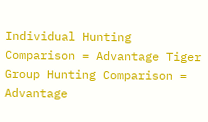Individual Hunting Comparison = Advantage Tiger
Group Hunting Comparison = Advantage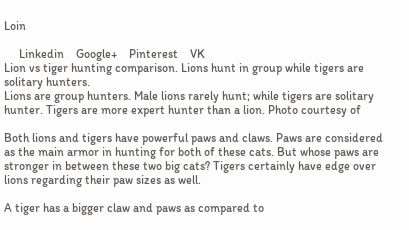Loin

     Linkedin    Google+    Pinterest    VK
Lion vs tiger hunting comparison. Lions hunt in group while tigers are solitary hunters.
Lions are group hunters. Male lions rarely hunt; while tigers are solitary hunter. Tigers are more expert hunter than a lion. Photo courtesy of

Both lions and tigers have powerful paws and claws. Paws are considered as the main armor in hunting for both of these cats. But whose paws are stronger in between these two big cats? Tigers certainly have edge over lions regarding their paw sizes as well.

A tiger has a bigger claw and paws as compared to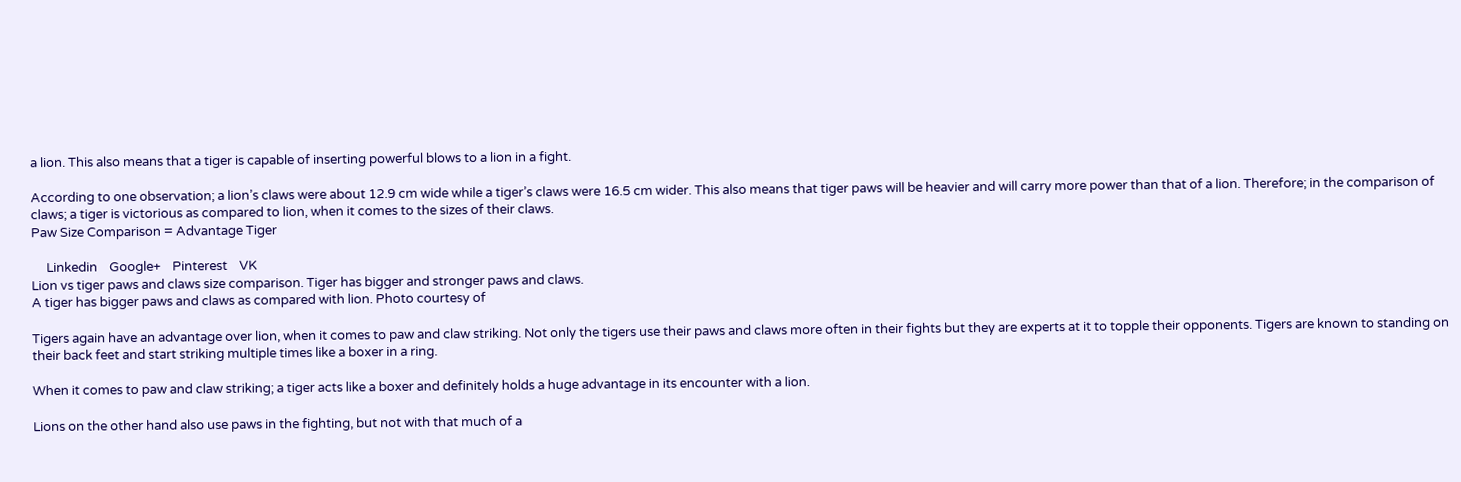a lion. This also means that a tiger is capable of inserting powerful blows to a lion in a fight.

According to one observation; a lion’s claws were about 12.9 cm wide while a tiger’s claws were 16.5 cm wider. This also means that tiger paws will be heavier and will carry more power than that of a lion. Therefore; in the comparison of claws; a tiger is victorious as compared to lion, when it comes to the sizes of their claws.
Paw Size Comparison = Advantage Tiger

     Linkedin    Google+    Pinterest    VK
Lion vs tiger paws and claws size comparison. Tiger has bigger and stronger paws and claws.
A tiger has bigger paws and claws as compared with lion. Photo courtesy of

Tigers again have an advantage over lion, when it comes to paw and claw striking. Not only the tigers use their paws and claws more often in their fights but they are experts at it to topple their opponents. Tigers are known to standing on their back feet and start striking multiple times like a boxer in a ring.

When it comes to paw and claw striking; a tiger acts like a boxer and definitely holds a huge advantage in its encounter with a lion.

Lions on the other hand also use paws in the fighting, but not with that much of a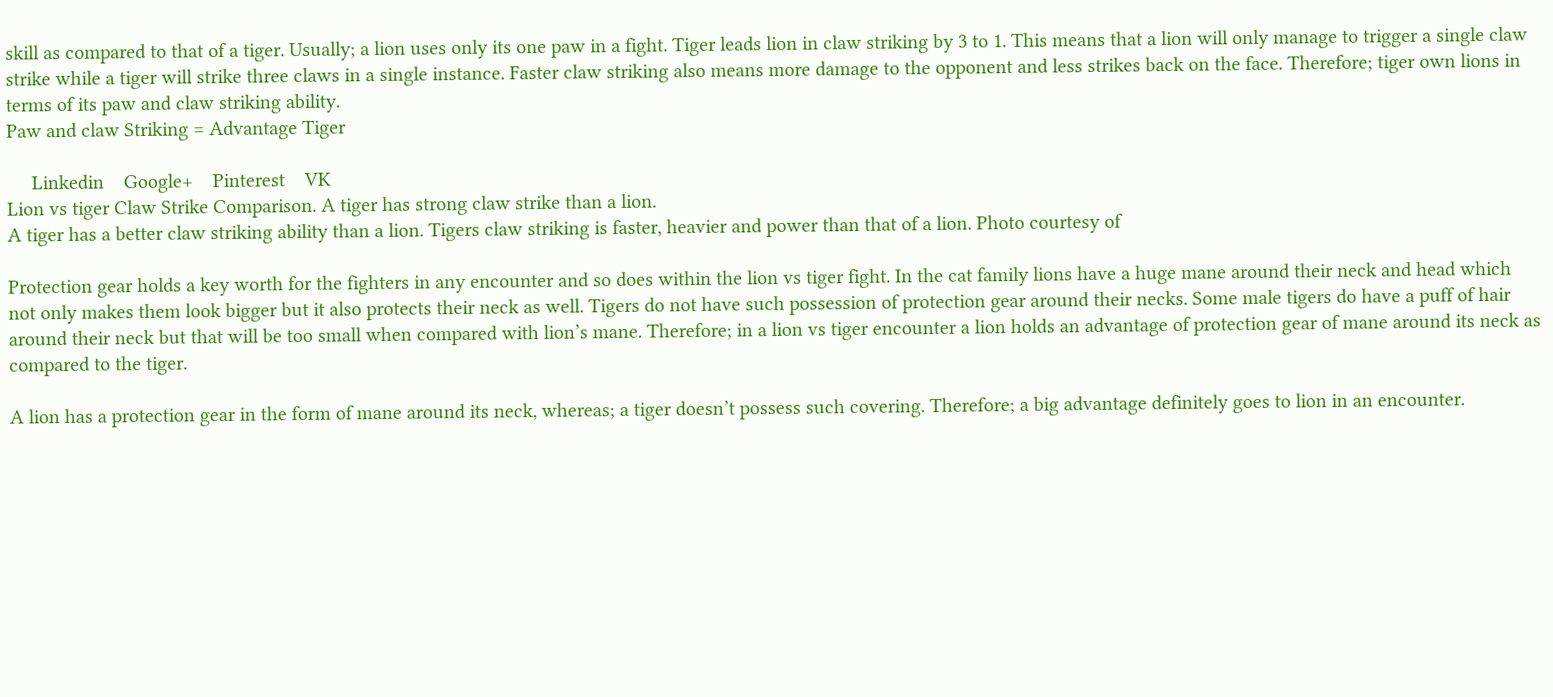skill as compared to that of a tiger. Usually; a lion uses only its one paw in a fight. Tiger leads lion in claw striking by 3 to 1. This means that a lion will only manage to trigger a single claw strike while a tiger will strike three claws in a single instance. Faster claw striking also means more damage to the opponent and less strikes back on the face. Therefore; tiger own lions in terms of its paw and claw striking ability.
Paw and claw Striking = Advantage Tiger

     Linkedin    Google+    Pinterest    VK
Lion vs tiger Claw Strike Comparison. A tiger has strong claw strike than a lion.
A tiger has a better claw striking ability than a lion. Tigers claw striking is faster, heavier and power than that of a lion. Photo courtesy of

Protection gear holds a key worth for the fighters in any encounter and so does within the lion vs tiger fight. In the cat family lions have a huge mane around their neck and head which not only makes them look bigger but it also protects their neck as well. Tigers do not have such possession of protection gear around their necks. Some male tigers do have a puff of hair around their neck but that will be too small when compared with lion’s mane. Therefore; in a lion vs tiger encounter a lion holds an advantage of protection gear of mane around its neck as compared to the tiger.

A lion has a protection gear in the form of mane around its neck, whereas; a tiger doesn’t possess such covering. Therefore; a big advantage definitely goes to lion in an encounter.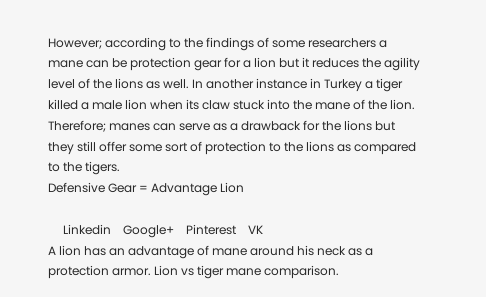However; according to the findings of some researchers a mane can be protection gear for a lion but it reduces the agility level of the lions as well. In another instance in Turkey a tiger killed a male lion when its claw stuck into the mane of the lion. Therefore; manes can serve as a drawback for the lions but they still offer some sort of protection to the lions as compared to the tigers.
Defensive Gear = Advantage Lion

     Linkedin    Google+    Pinterest    VK
A lion has an advantage of mane around his neck as a protection armor. Lion vs tiger mane comparison.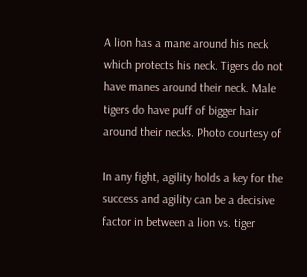A lion has a mane around his neck which protects his neck. Tigers do not have manes around their neck. Male tigers do have puff of bigger hair around their necks. Photo courtesy of

In any fight, agility holds a key for the success and agility can be a decisive factor in between a lion vs. tiger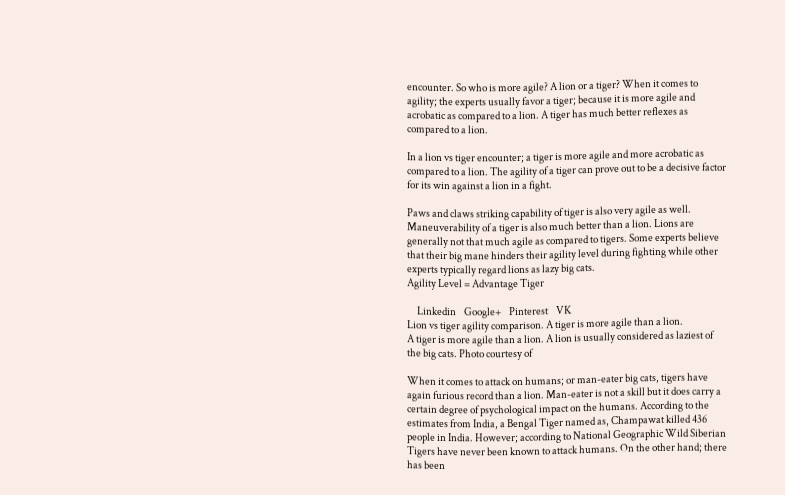encounter. So who is more agile? A lion or a tiger? When it comes to agility; the experts usually favor a tiger; because it is more agile and acrobatic as compared to a lion. A tiger has much better reflexes as compared to a lion.

In a lion vs tiger encounter; a tiger is more agile and more acrobatic as compared to a lion. The agility of a tiger can prove out to be a decisive factor for its win against a lion in a fight.

Paws and claws striking capability of tiger is also very agile as well. Maneuverability of a tiger is also much better than a lion. Lions are generally not that much agile as compared to tigers. Some experts believe that their big mane hinders their agility level during fighting while other experts typically regard lions as lazy big cats.
Agility Level = Advantage Tiger

     Linkedin    Google+    Pinterest    VK
Lion vs tiger agility comparison. A tiger is more agile than a lion.
A tiger is more agile than a lion. A lion is usually considered as laziest of the big cats. Photo courtesy of

When it comes to attack on humans; or man-eater big cats, tigers have again furious record than a lion. Man-eater is not a skill but it does carry a certain degree of psychological impact on the humans. According to the estimates from India, a Bengal Tiger named as, Champawat killed 436 people in India. However; according to National Geographic Wild Siberian Tigers have never been known to attack humans. On the other hand; there has been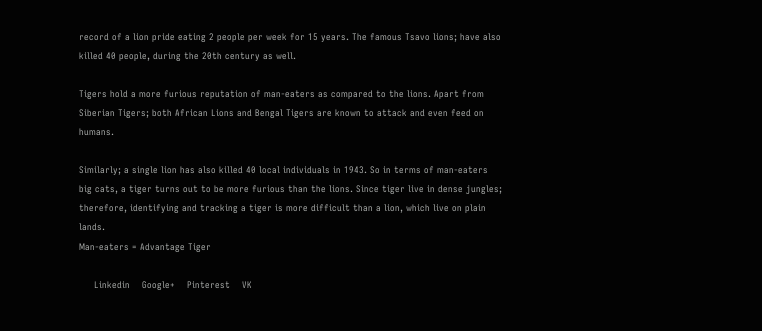record of a lion pride eating 2 people per week for 15 years. The famous Tsavo lions; have also killed 40 people, during the 20th century as well.

Tigers hold a more furious reputation of man-eaters as compared to the lions. Apart from Siberian Tigers; both African Lions and Bengal Tigers are known to attack and even feed on humans.

Similarly; a single lion has also killed 40 local individuals in 1943. So in terms of man-eaters big cats, a tiger turns out to be more furious than the lions. Since tiger live in dense jungles; therefore, identifying and tracking a tiger is more difficult than a lion, which live on plain lands.
Man-eaters = Advantage Tiger

     Linkedin    Google+    Pinterest    VK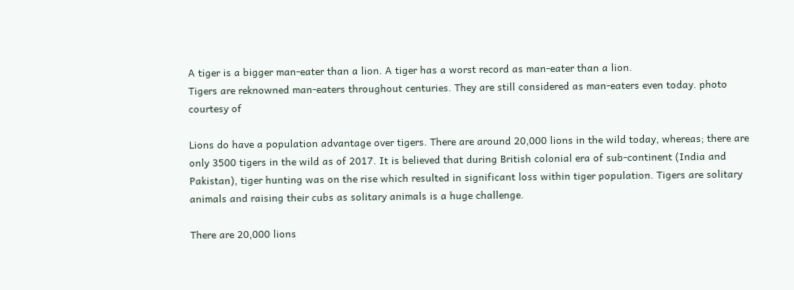A tiger is a bigger man-eater than a lion. A tiger has a worst record as man-eater than a lion.
Tigers are reknowned man-eaters throughout centuries. They are still considered as man-eaters even today. photo courtesy of

Lions do have a population advantage over tigers. There are around 20,000 lions in the wild today, whereas; there are only 3500 tigers in the wild as of 2017. It is believed that during British colonial era of sub-continent (India and Pakistan), tiger hunting was on the rise which resulted in significant loss within tiger population. Tigers are solitary animals and raising their cubs as solitary animals is a huge challenge.

There are 20,000 lions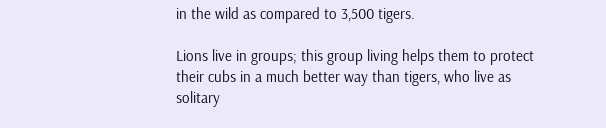in the wild as compared to 3,500 tigers.

Lions live in groups; this group living helps them to protect their cubs in a much better way than tigers, who live as solitary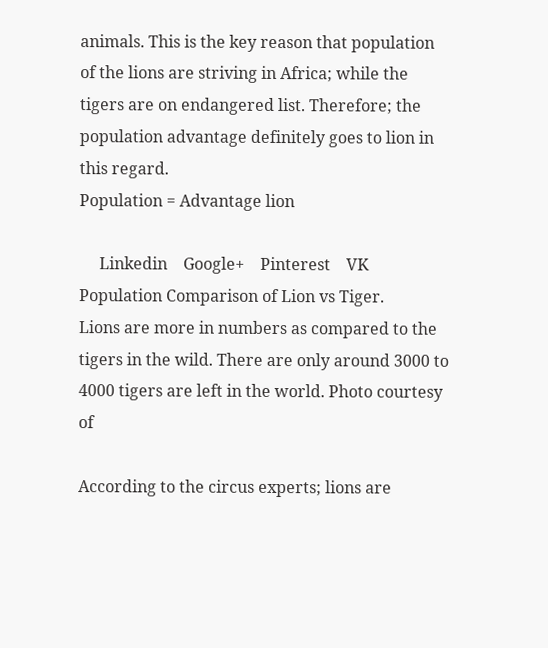animals. This is the key reason that population of the lions are striving in Africa; while the tigers are on endangered list. Therefore; the population advantage definitely goes to lion in this regard.
Population = Advantage lion

     Linkedin    Google+    Pinterest    VK
Population Comparison of Lion vs Tiger.
Lions are more in numbers as compared to the tigers in the wild. There are only around 3000 to 4000 tigers are left in the world. Photo courtesy of

According to the circus experts; lions are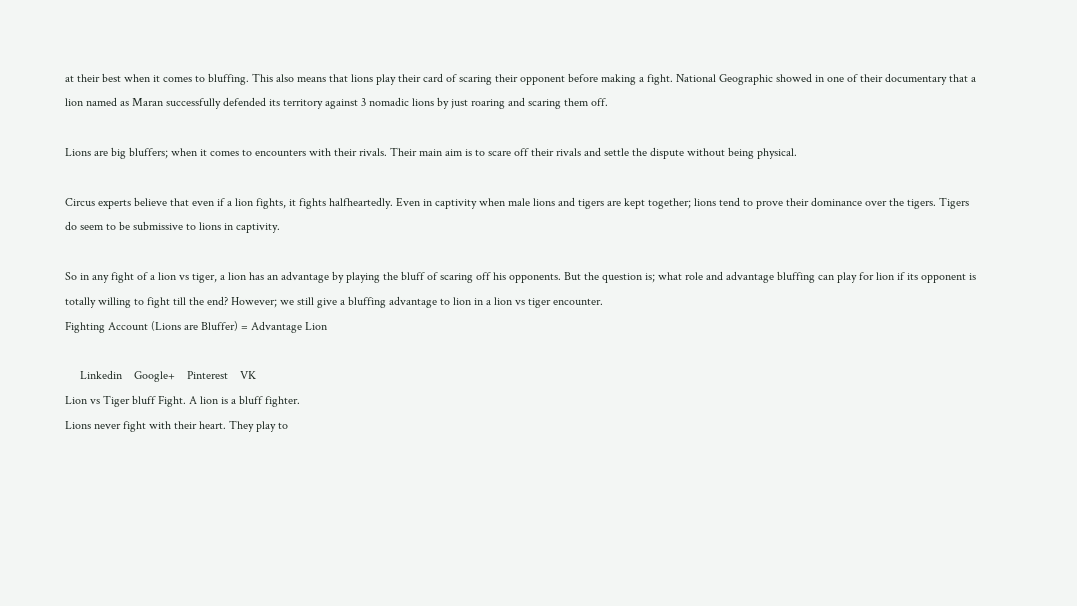at their best when it comes to bluffing. This also means that lions play their card of scaring their opponent before making a fight. National Geographic showed in one of their documentary that a lion named as Maran successfully defended its territory against 3 nomadic lions by just roaring and scaring them off.

Lions are big bluffers; when it comes to encounters with their rivals. Their main aim is to scare off their rivals and settle the dispute without being physical.

Circus experts believe that even if a lion fights, it fights halfheartedly. Even in captivity when male lions and tigers are kept together; lions tend to prove their dominance over the tigers. Tigers do seem to be submissive to lions in captivity.

So in any fight of a lion vs tiger, a lion has an advantage by playing the bluff of scaring off his opponents. But the question is; what role and advantage bluffing can play for lion if its opponent is totally willing to fight till the end? However; we still give a bluffing advantage to lion in a lion vs tiger encounter.
Fighting Account (Lions are Bluffer) = Advantage Lion

     Linkedin    Google+    Pinterest    VK
Lion vs Tiger bluff Fight. A lion is a bluff fighter.
Lions never fight with their heart. They play to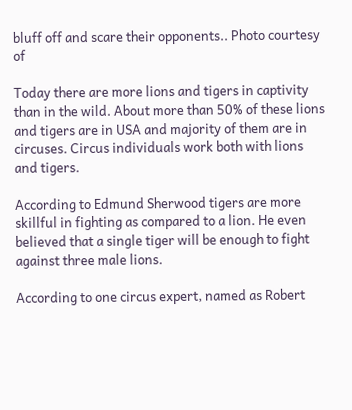bluff off and scare their opponents.. Photo courtesy of

Today there are more lions and tigers in captivity than in the wild. About more than 50% of these lions and tigers are in USA and majority of them are in circuses. Circus individuals work both with lions and tigers.

According to Edmund Sherwood tigers are more skillful in fighting as compared to a lion. He even believed that a single tiger will be enough to fight against three male lions.

According to one circus expert, named as Robert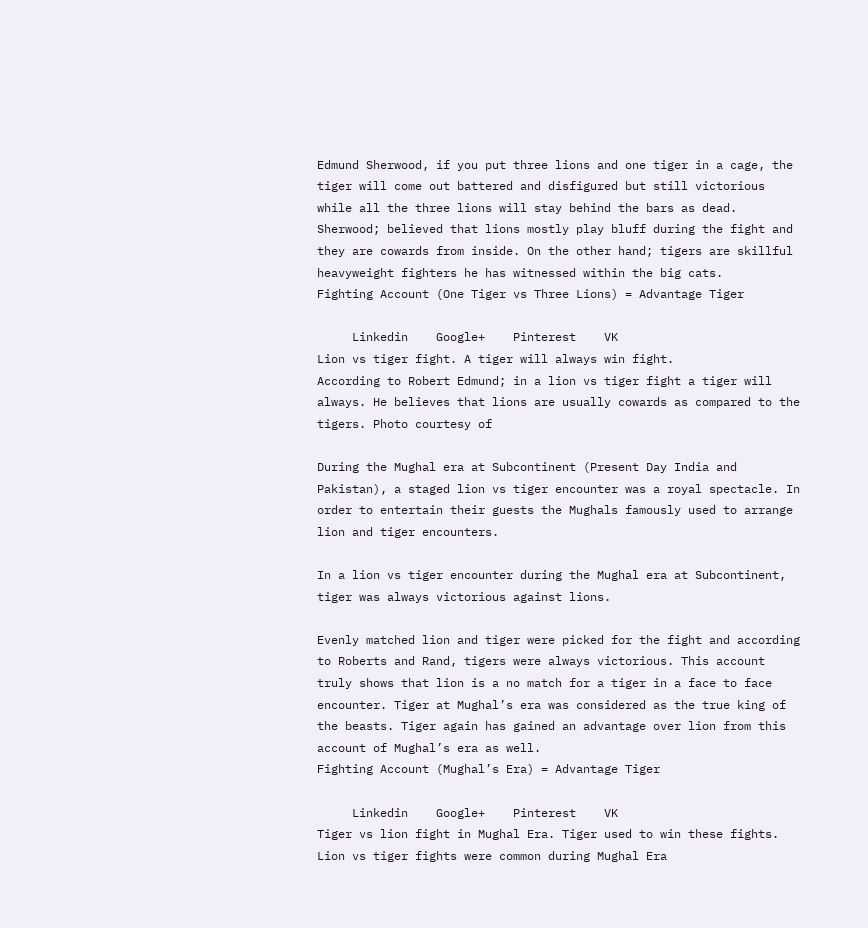Edmund Sherwood, if you put three lions and one tiger in a cage, the tiger will come out battered and disfigured but still victorious while all the three lions will stay behind the bars as dead. Sherwood; believed that lions mostly play bluff during the fight and they are cowards from inside. On the other hand; tigers are skillful heavyweight fighters he has witnessed within the big cats.
Fighting Account (One Tiger vs Three Lions) = Advantage Tiger

     Linkedin    Google+    Pinterest    VK
Lion vs tiger fight. A tiger will always win fight.
According to Robert Edmund; in a lion vs tiger fight a tiger will always. He believes that lions are usually cowards as compared to the tigers. Photo courtesy of

During the Mughal era at Subcontinent (Present Day India and Pakistan), a staged lion vs tiger encounter was a royal spectacle. In order to entertain their guests the Mughals famously used to arrange lion and tiger encounters.

In a lion vs tiger encounter during the Mughal era at Subcontinent, tiger was always victorious against lions.

Evenly matched lion and tiger were picked for the fight and according to Roberts and Rand, tigers were always victorious. This account truly shows that lion is a no match for a tiger in a face to face encounter. Tiger at Mughal’s era was considered as the true king of the beasts. Tiger again has gained an advantage over lion from this account of Mughal’s era as well.
Fighting Account (Mughal’s Era) = Advantage Tiger

     Linkedin    Google+    Pinterest    VK
Tiger vs lion fight in Mughal Era. Tiger used to win these fights.
Lion vs tiger fights were common during Mughal Era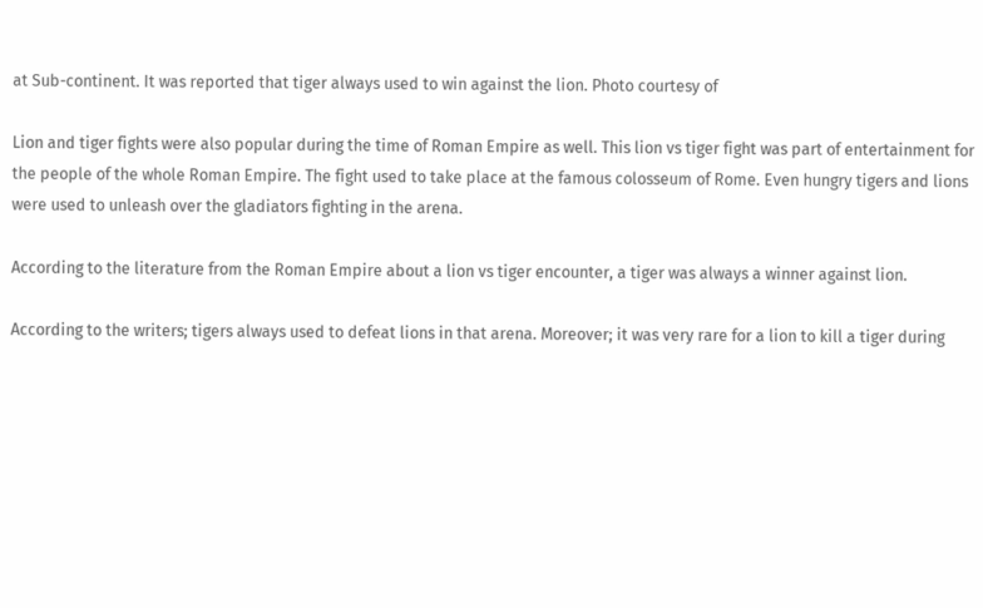at Sub-continent. It was reported that tiger always used to win against the lion. Photo courtesy of

Lion and tiger fights were also popular during the time of Roman Empire as well. This lion vs tiger fight was part of entertainment for the people of the whole Roman Empire. The fight used to take place at the famous colosseum of Rome. Even hungry tigers and lions were used to unleash over the gladiators fighting in the arena.

According to the literature from the Roman Empire about a lion vs tiger encounter, a tiger was always a winner against lion.

According to the writers; tigers always used to defeat lions in that arena. Moreover; it was very rare for a lion to kill a tiger during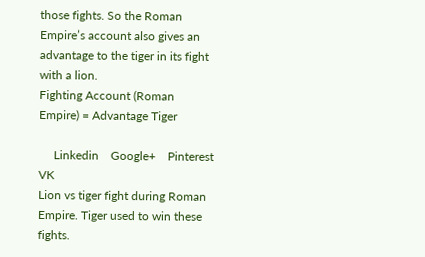those fights. So the Roman Empire’s account also gives an advantage to the tiger in its fight with a lion.
Fighting Account (Roman Empire) = Advantage Tiger

     Linkedin    Google+    Pinterest    VK
Lion vs tiger fight during Roman Empire. Tiger used to win these fights.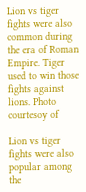Lion vs tiger fights were also common during the era of Roman Empire. Tiger used to win those fights against lions. Photo courtesoy of

Lion vs tiger fights were also popular among the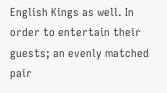English Kings as well. In order to entertain their guests; an evenly matched pair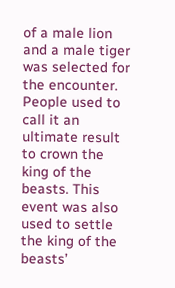of a male lion and a male tiger was selected for the encounter. People used to call it an ultimate result to crown the king of the beasts. This event was also used to settle the king of the beasts’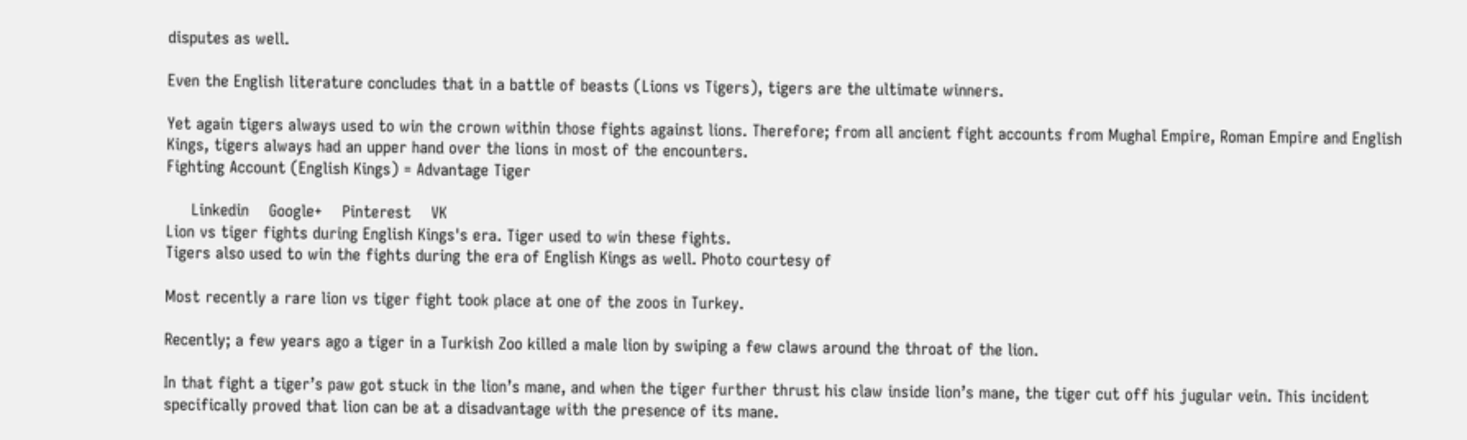disputes as well.

Even the English literature concludes that in a battle of beasts (Lions vs Tigers), tigers are the ultimate winners.

Yet again tigers always used to win the crown within those fights against lions. Therefore; from all ancient fight accounts from Mughal Empire, Roman Empire and English Kings, tigers always had an upper hand over the lions in most of the encounters.
Fighting Account (English Kings) = Advantage Tiger

     Linkedin    Google+    Pinterest    VK
Lion vs tiger fights during English Kings's era. Tiger used to win these fights.
Tigers also used to win the fights during the era of English Kings as well. Photo courtesy of

Most recently a rare lion vs tiger fight took place at one of the zoos in Turkey.

Recently; a few years ago a tiger in a Turkish Zoo killed a male lion by swiping a few claws around the throat of the lion.

In that fight a tiger’s paw got stuck in the lion’s mane, and when the tiger further thrust his claw inside lion’s mane, the tiger cut off his jugular vein. This incident specifically proved that lion can be at a disadvantage with the presence of its mane.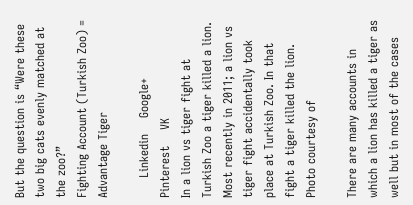But the question is “Were these two big cats evenly matched at the zoo?”
Fighting Account (Turkish Zoo) = Advantage Tiger

     Linkedin    Google+    Pinterest    VK
In a lion vs tiger fight at Turkish Zoo a tiger killed a lion.
Most recently in 2011; a lion vs tiger fight accidentally took place at Turkish Zoo. In that fight a tiger killed the lion. Photo courtesy of

There are many accounts in which a lion has killed a tiger as well but in most of the cases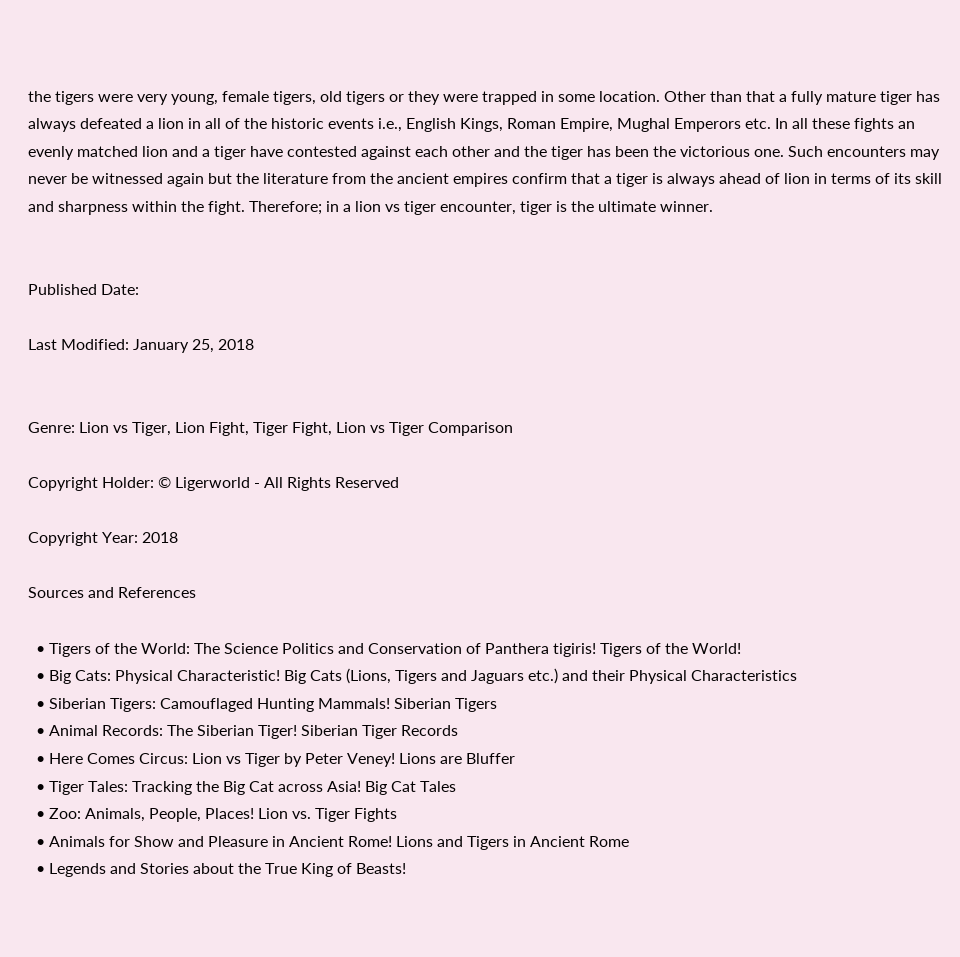the tigers were very young, female tigers, old tigers or they were trapped in some location. Other than that a fully mature tiger has always defeated a lion in all of the historic events i.e., English Kings, Roman Empire, Mughal Emperors etc. In all these fights an evenly matched lion and a tiger have contested against each other and the tiger has been the victorious one. Such encounters may never be witnessed again but the literature from the ancient empires confirm that a tiger is always ahead of lion in terms of its skill and sharpness within the fight. Therefore; in a lion vs tiger encounter, tiger is the ultimate winner.


Published Date:

Last Modified: January 25, 2018


Genre: Lion vs Tiger, Lion Fight, Tiger Fight, Lion vs Tiger Comparison

Copyright Holder: © Ligerworld - All Rights Reserved

Copyright Year: 2018

Sources and References

  • Tigers of the World: The Science Politics and Conservation of Panthera tigiris! Tigers of the World!
  • Big Cats: Physical Characteristic! Big Cats (Lions, Tigers and Jaguars etc.) and their Physical Characteristics
  • Siberian Tigers: Camouflaged Hunting Mammals! Siberian Tigers
  • Animal Records: The Siberian Tiger! Siberian Tiger Records
  • Here Comes Circus: Lion vs Tiger by Peter Veney! Lions are Bluffer
  • Tiger Tales: Tracking the Big Cat across Asia! Big Cat Tales
  • Zoo: Animals, People, Places! Lion vs. Tiger Fights
  • Animals for Show and Pleasure in Ancient Rome! Lions and Tigers in Ancient Rome
  • Legends and Stories about the True King of Beasts!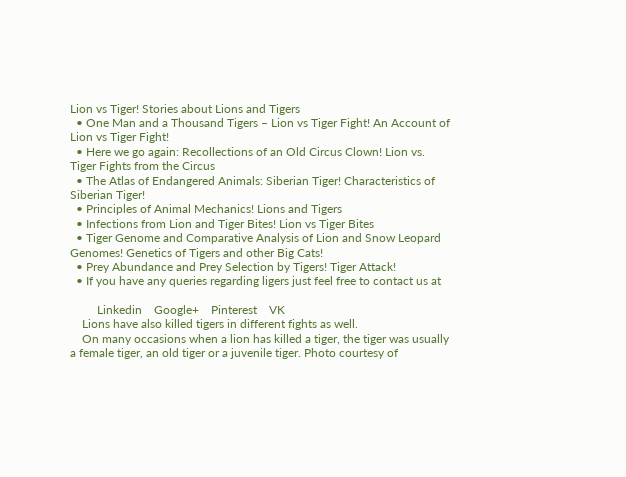Lion vs Tiger! Stories about Lions and Tigers
  • One Man and a Thousand Tigers – Lion vs Tiger Fight! An Account of Lion vs Tiger Fight!
  • Here we go again: Recollections of an Old Circus Clown! Lion vs. Tiger Fights from the Circus
  • The Atlas of Endangered Animals: Siberian Tiger! Characteristics of Siberian Tiger!
  • Principles of Animal Mechanics! Lions and Tigers
  • Infections from Lion and Tiger Bites! Lion vs Tiger Bites
  • Tiger Genome and Comparative Analysis of Lion and Snow Leopard Genomes! Genetics of Tigers and other Big Cats!
  • Prey Abundance and Prey Selection by Tigers! Tiger Attack!
  • If you have any queries regarding ligers just feel free to contact us at

         Linkedin    Google+    Pinterest    VK
    Lions have also killed tigers in different fights as well.
    On many occasions when a lion has killed a tiger, the tiger was usually a female tiger, an old tiger or a juvenile tiger. Photo courtesy of